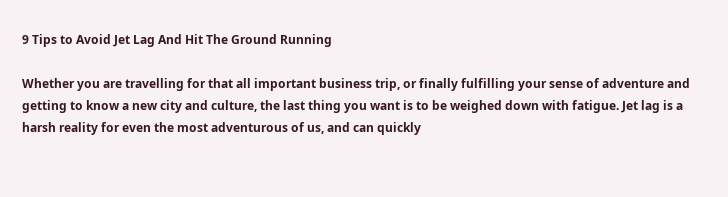9 Tips to Avoid Jet Lag And Hit The Ground Running

Whether you are travelling for that all important business trip, or finally fulfilling your sense of adventure and getting to know a new city and culture, the last thing you want is to be weighed down with fatigue. Jet lag is a harsh reality for even the most adventurous of us, and can quickly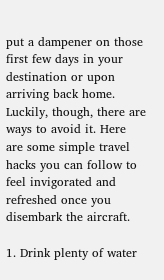put a dampener on those first few days in your destination or upon arriving back home. Luckily, though, there are ways to avoid it. Here are some simple travel hacks you can follow to feel invigorated and refreshed once you disembark the aircraft.

1. Drink plenty of water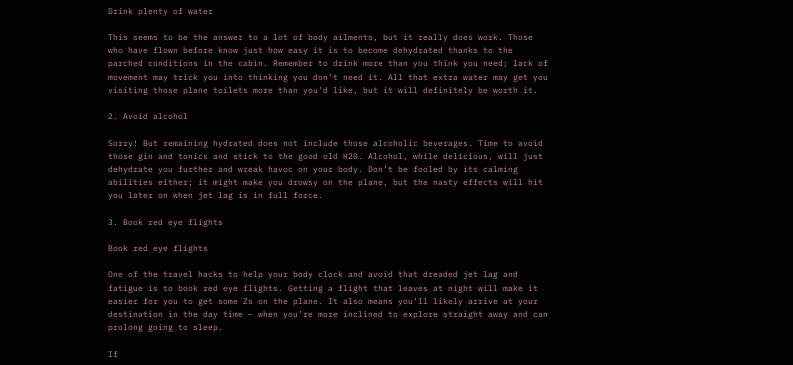Drink plenty of water

This seems to be the answer to a lot of body ailments, but it really does work. Those who have flown before know just how easy it is to become dehydrated thanks to the parched conditions in the cabin. Remember to drink more than you think you need; lack of movement may trick you into thinking you don’t need it. All that extra water may get you visiting those plane toilets more than you’d like, but it will definitely be worth it.

2. Avoid alcohol

Sorry! But remaining hydrated does not include those alcoholic beverages. Time to avoid those gin and tonics and stick to the good old H20. Alcohol, while delicious, will just dehydrate you further and wreak havoc on your body. Don’t be fooled by its calming abilities either; it might make you drowsy on the plane, but the nasty effects will hit you later on when jet lag is in full force.

3. Book red eye flights

Book red eye flights

One of the travel hacks to help your body clock and avoid that dreaded jet lag and fatigue is to book red eye flights. Getting a flight that leaves at night will make it easier for you to get some Zs on the plane. It also means you’ll likely arrive at your destination in the day time – when you’re more inclined to explore straight away and can prolong going to sleep.

If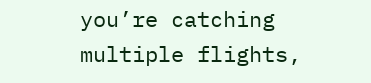you’re catching multiple flights,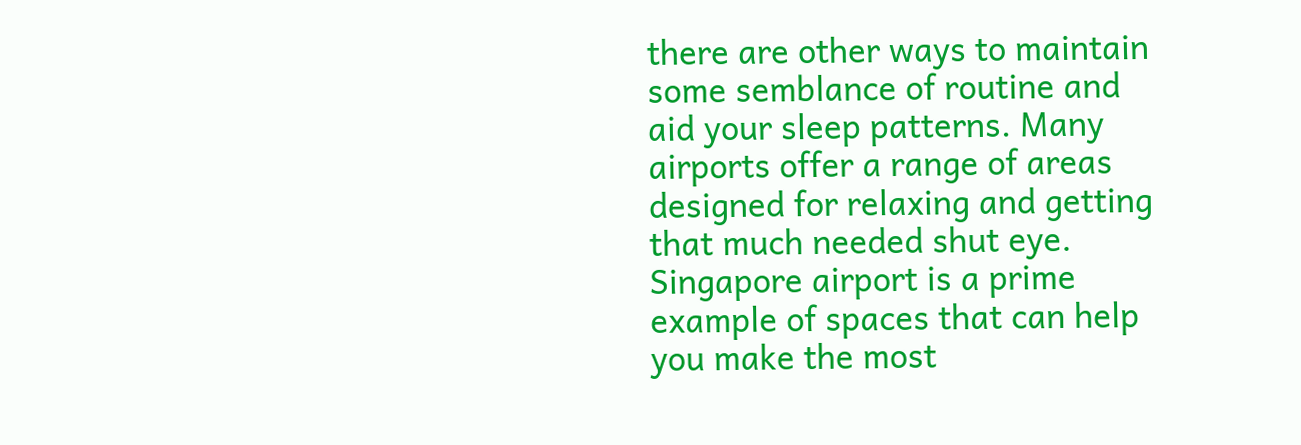there are other ways to maintain some semblance of routine and aid your sleep patterns. Many airports offer a range of areas designed for relaxing and getting that much needed shut eye. Singapore airport is a prime example of spaces that can help you make the most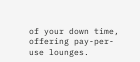of your down time, offering pay-per-use lounges.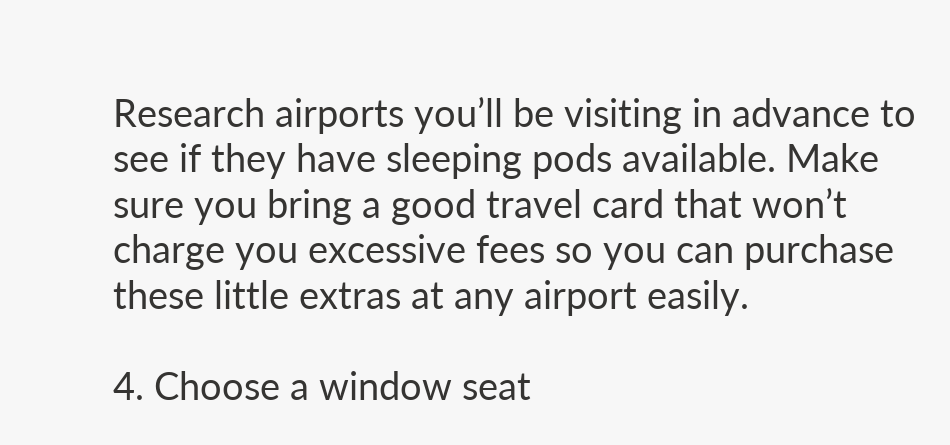Research airports you’ll be visiting in advance to see if they have sleeping pods available. Make sure you bring a good travel card that won’t charge you excessive fees so you can purchase these little extras at any airport easily.

4. Choose a window seat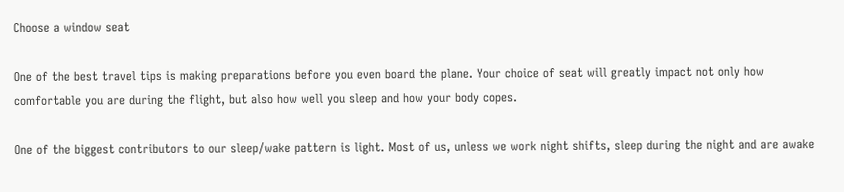Choose a window seat

One of the best travel tips is making preparations before you even board the plane. Your choice of seat will greatly impact not only how comfortable you are during the flight, but also how well you sleep and how your body copes.

One of the biggest contributors to our sleep/wake pattern is light. Most of us, unless we work night shifts, sleep during the night and are awake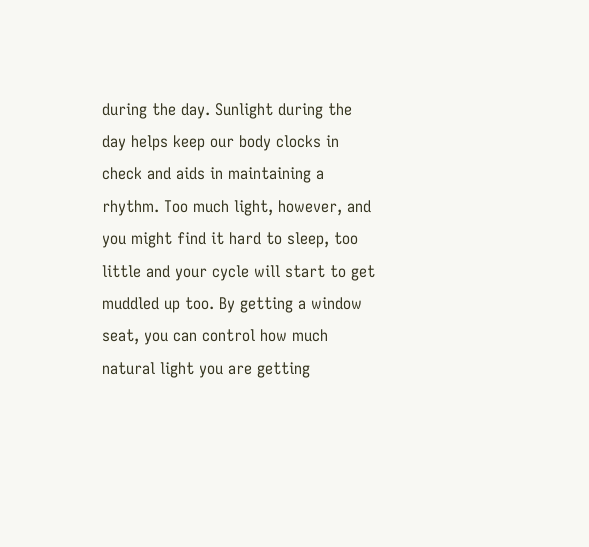during the day. Sunlight during the day helps keep our body clocks in check and aids in maintaining a rhythm. Too much light, however, and you might find it hard to sleep, too little and your cycle will start to get muddled up too. By getting a window seat, you can control how much natural light you are getting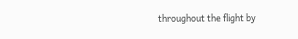throughout the flight by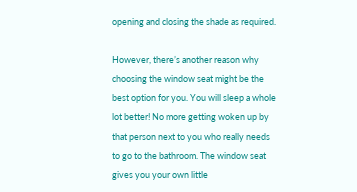opening and closing the shade as required.

However, there’s another reason why choosing the window seat might be the best option for you. You will sleep a whole lot better! No more getting woken up by that person next to you who really needs to go to the bathroom. The window seat gives you your own little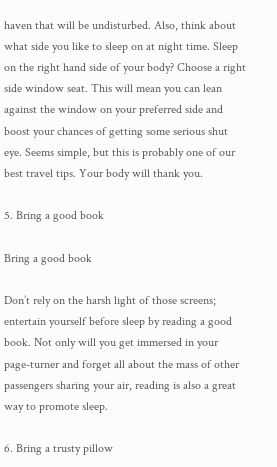haven that will be undisturbed. Also, think about what side you like to sleep on at night time. Sleep on the right hand side of your body? Choose a right side window seat. This will mean you can lean against the window on your preferred side and boost your chances of getting some serious shut eye. Seems simple, but this is probably one of our best travel tips. Your body will thank you.

5. Bring a good book

Bring a good book

Don’t rely on the harsh light of those screens; entertain yourself before sleep by reading a good book. Not only will you get immersed in your page-turner and forget all about the mass of other passengers sharing your air, reading is also a great way to promote sleep.

6. Bring a trusty pillow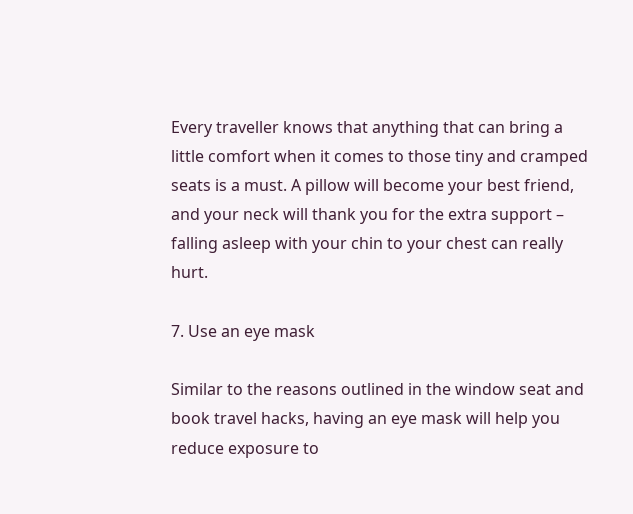Every traveller knows that anything that can bring a little comfort when it comes to those tiny and cramped seats is a must. A pillow will become your best friend, and your neck will thank you for the extra support – falling asleep with your chin to your chest can really hurt.

7. Use an eye mask

Similar to the reasons outlined in the window seat and book travel hacks, having an eye mask will help you reduce exposure to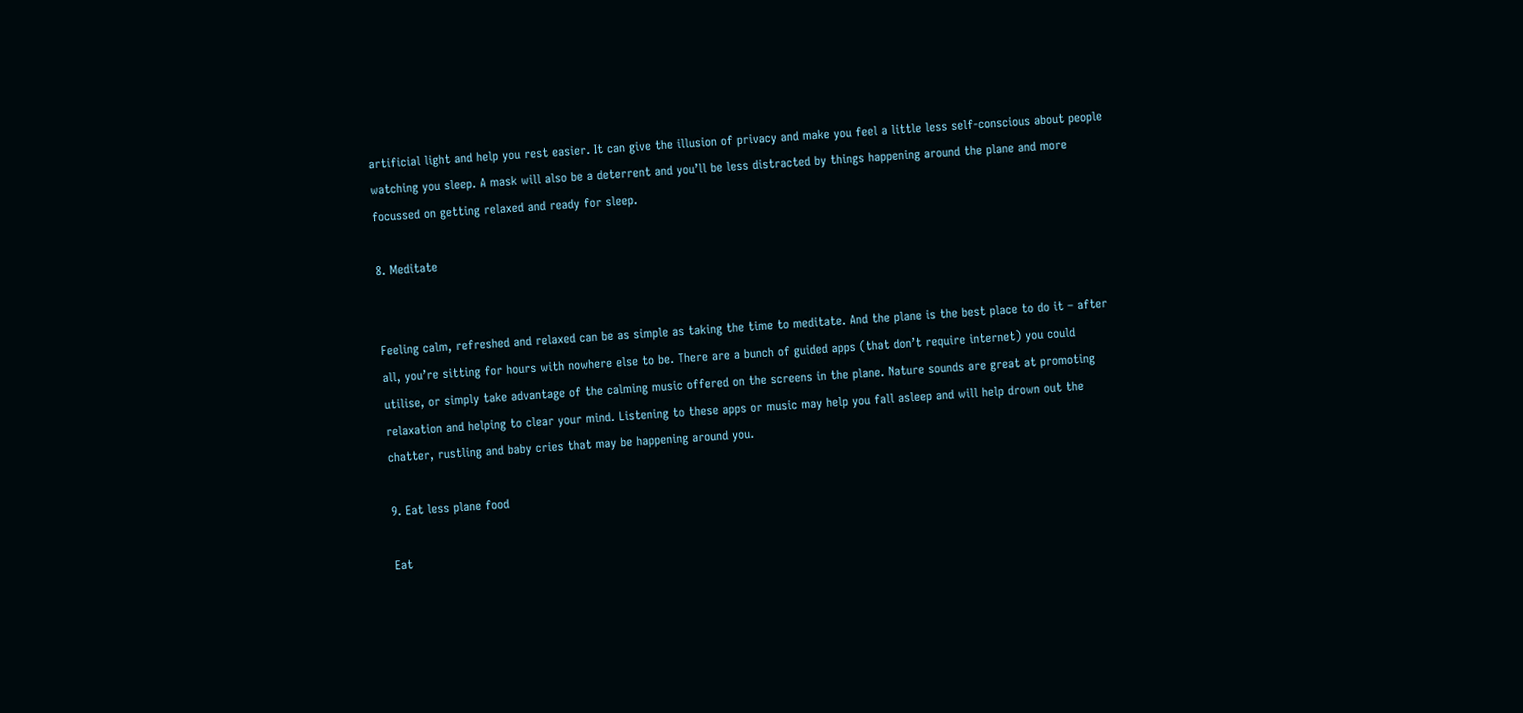artificial light and help you rest easier. It can give the illusion of privacy and make you feel a little less self-conscious about people watching you sleep. A mask will also be a deterrent and you’ll be less distracted by things happening around the plane and more focussed on getting relaxed and ready for sleep.

8. Meditate


Feeling calm, refreshed and relaxed can be as simple as taking the time to meditate. And the plane is the best place to do it – after all, you’re sitting for hours with nowhere else to be. There are a bunch of guided apps (that don’t require internet) you could utilise, or simply take advantage of the calming music offered on the screens in the plane. Nature sounds are great at promoting relaxation and helping to clear your mind. Listening to these apps or music may help you fall asleep and will help drown out the chatter, rustling and baby cries that may be happening around you.

9. Eat less plane food

Eat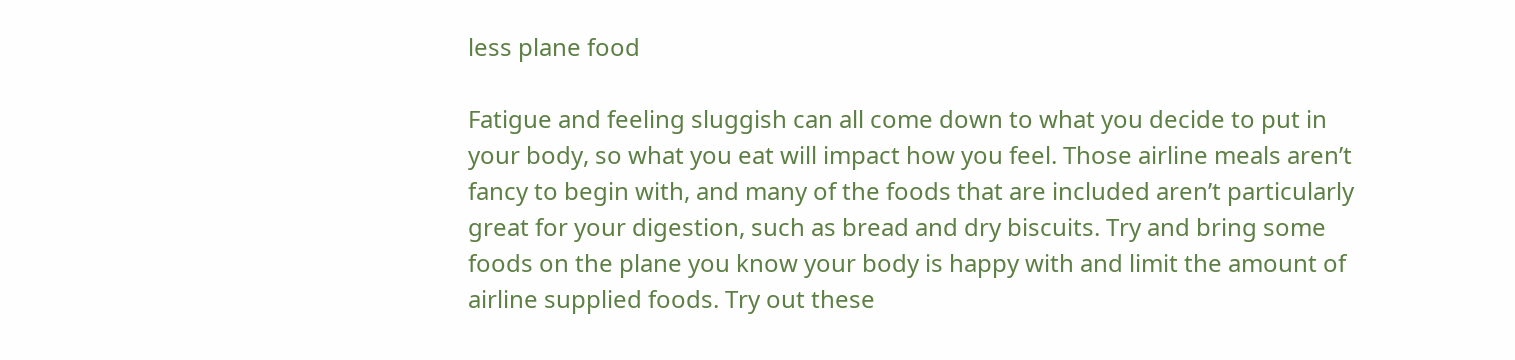less plane food

Fatigue and feeling sluggish can all come down to what you decide to put in your body, so what you eat will impact how you feel. Those airline meals aren’t fancy to begin with, and many of the foods that are included aren’t particularly great for your digestion, such as bread and dry biscuits. Try and bring some foods on the plane you know your body is happy with and limit the amount of airline supplied foods. Try out these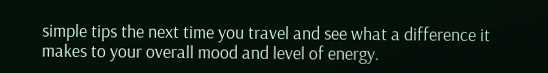simple tips the next time you travel and see what a difference it makes to your overall mood and level of energy.